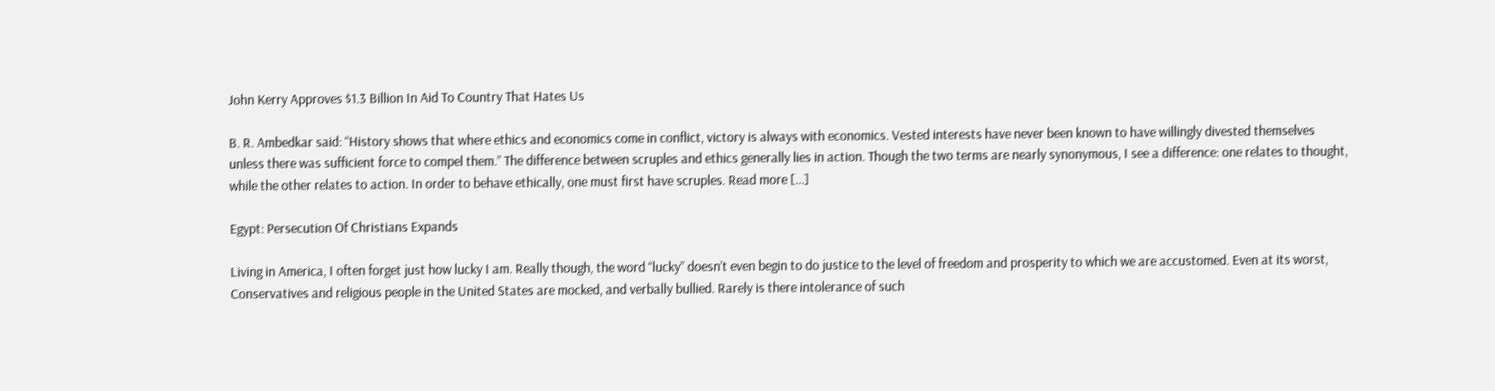John Kerry Approves $1.3 Billion In Aid To Country That Hates Us

B. R. Ambedkar said: “History shows that where ethics and economics come in conflict, victory is always with economics. Vested interests have never been known to have willingly divested themselves unless there was sufficient force to compel them.” The difference between scruples and ethics generally lies in action. Though the two terms are nearly synonymous, I see a difference: one relates to thought, while the other relates to action. In order to behave ethically, one must first have scruples. Read more […]

Egypt: Persecution Of Christians Expands

Living in America, I often forget just how lucky I am. Really though, the word “lucky” doesn’t even begin to do justice to the level of freedom and prosperity to which we are accustomed. Even at its worst, Conservatives and religious people in the United States are mocked, and verbally bullied. Rarely is there intolerance of such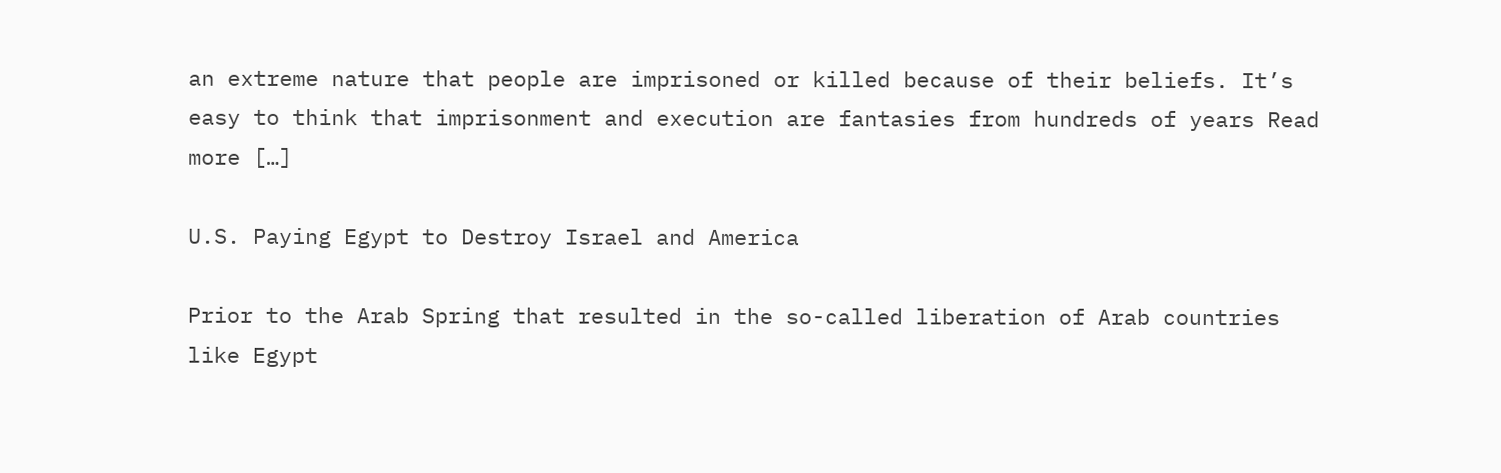an extreme nature that people are imprisoned or killed because of their beliefs. It’s easy to think that imprisonment and execution are fantasies from hundreds of years Read more […]

U.S. Paying Egypt to Destroy Israel and America

Prior to the Arab Spring that resulted in the so-called liberation of Arab countries like Egypt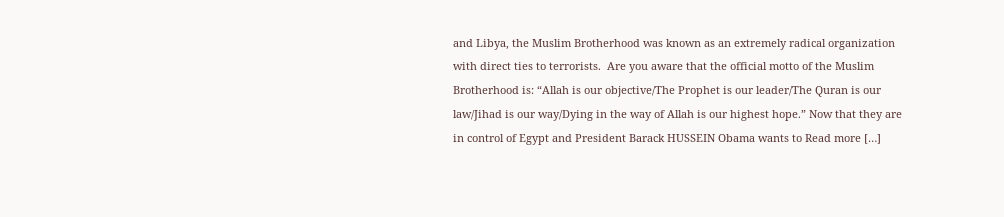and Libya, the Muslim Brotherhood was known as an extremely radical organization with direct ties to terrorists.  Are you aware that the official motto of the Muslim Brotherhood is: “Allah is our objective/The Prophet is our leader/The Quran is our law/Jihad is our way/Dying in the way of Allah is our highest hope.” Now that they are in control of Egypt and President Barack HUSSEIN Obama wants to Read more […]